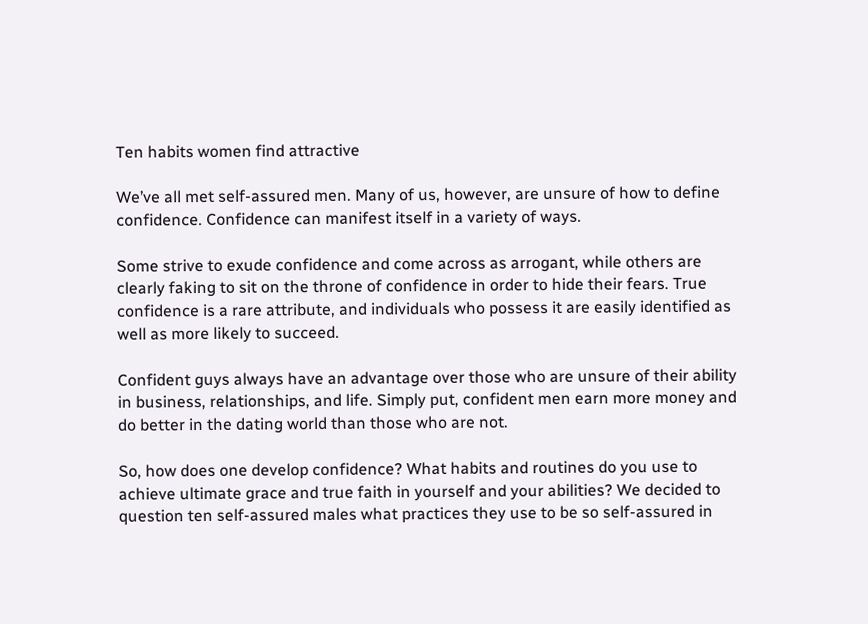Ten habits women find attractive

We’ve all met self-assured men. Many of us, however, are unsure of how to define confidence. Confidence can manifest itself in a variety of ways.

Some strive to exude confidence and come across as arrogant, while others are clearly faking to sit on the throne of confidence in order to hide their fears. True confidence is a rare attribute, and individuals who possess it are easily identified as well as more likely to succeed.

Confident guys always have an advantage over those who are unsure of their ability in business, relationships, and life. Simply put, confident men earn more money and do better in the dating world than those who are not.

So, how does one develop confidence? What habits and routines do you use to achieve ultimate grace and true faith in yourself and your abilities? We decided to question ten self-assured males what practices they use to be so self-assured in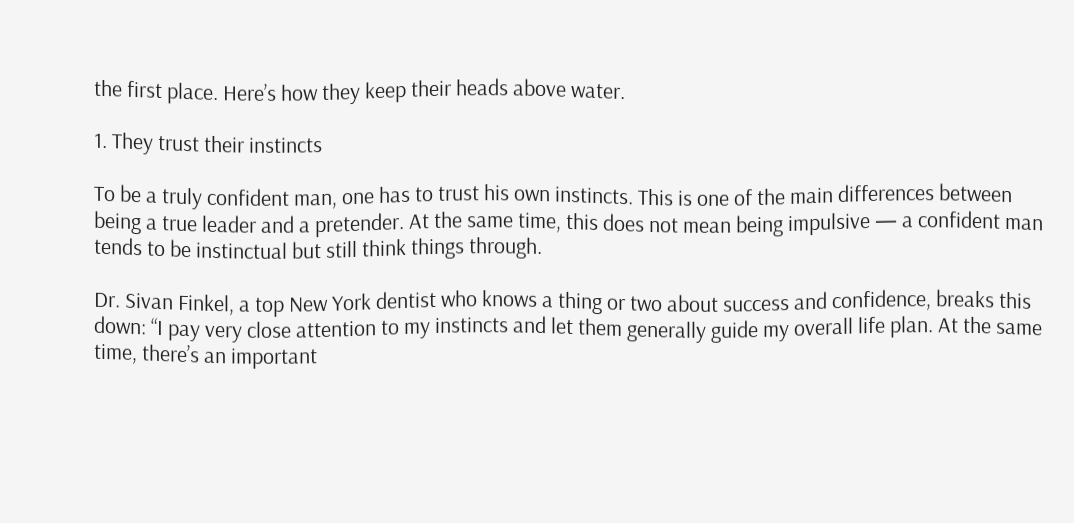the first place. Here’s how they keep their heads above water.

1. They trust their instincts

To be a truly confident man, one has to trust his own instincts. This is one of the main differences between being a true leader and a pretender. At the same time, this does not mean being impulsive — a confident man tends to be instinctual but still think things through.

Dr. Sivan Finkel, a top New York dentist who knows a thing or two about success and confidence, breaks this down: “I pay very close attention to my instincts and let them generally guide my overall life plan. At the same time, there’s an important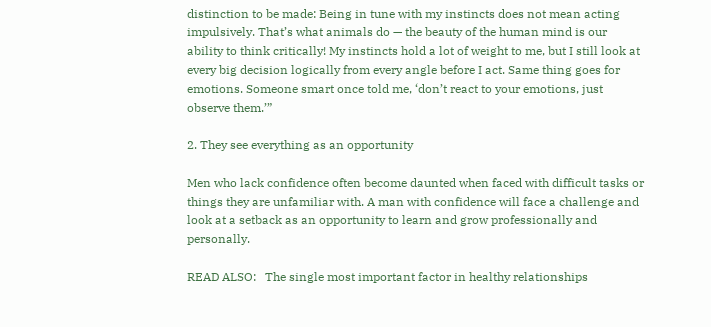distinction to be made: Being in tune with my instincts does not mean acting impulsively. That’s what animals do — the beauty of the human mind is our ability to think critically! My instincts hold a lot of weight to me, but I still look at every big decision logically from every angle before I act. Same thing goes for emotions. Someone smart once told me, ‘don’t react to your emotions, just observe them.’”

2. They see everything as an opportunity

Men who lack confidence often become daunted when faced with difficult tasks or things they are unfamiliar with. A man with confidence will face a challenge and look at a setback as an opportunity to learn and grow professionally and personally.

READ ALSO:   The single most important factor in healthy relationships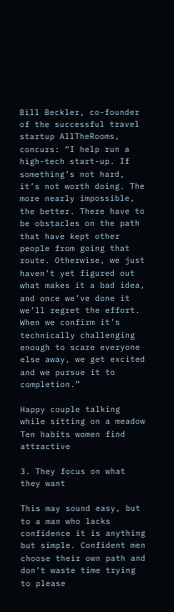Bill Beckler, co-founder of the successful travel startup AllTheRooms, concurs: “I help run a high-tech start-up. If something’s not hard, it’s not worth doing. The more nearly impossible, the better. There have to be obstacles on the path that have kept other people from going that route. Otherwise, we just haven’t yet figured out what makes it a bad idea, and once we’ve done it we’ll regret the effort. When we confirm it’s technically challenging enough to scare everyone else away, we get excited and we pursue it to completion.”

Happy couple talking while sitting on a meadow
Ten habits women find attractive

3. They focus on what they want

This may sound easy, but to a man who lacks confidence it is anything but simple. Confident men choose their own path and don’t waste time trying to please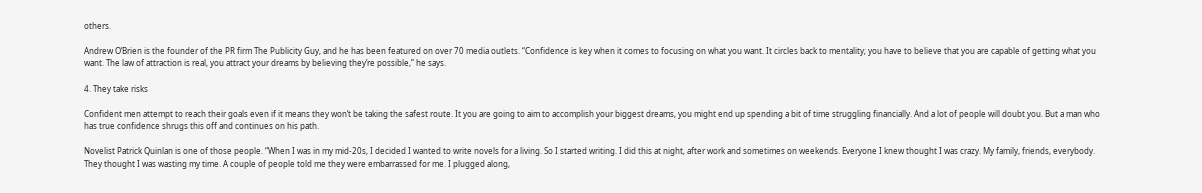others.

Andrew O’Brien is the founder of the PR firm The Publicity Guy, and he has been featured on over 70 media outlets. “Confidence is key when it comes to focusing on what you want. It circles back to mentality; you have to believe that you are capable of getting what you want. The law of attraction is real, you attract your dreams by believing they’re possible,” he says.

4. They take risks

Confident men attempt to reach their goals even if it means they won’t be taking the safest route. It you are going to aim to accomplish your biggest dreams, you might end up spending a bit of time struggling financially. And a lot of people will doubt you. But a man who has true confidence shrugs this off and continues on his path.

Novelist Patrick Quinlan is one of those people. “When I was in my mid-20s, I decided I wanted to write novels for a living. So I started writing. I did this at night, after work and sometimes on weekends. Everyone I knew thought I was crazy. My family, friends, everybody. They thought I was wasting my time. A couple of people told me they were embarrassed for me. I plugged along,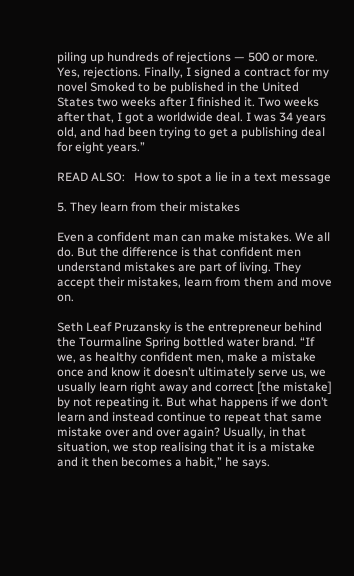piling up hundreds of rejections — 500 or more. Yes, rejections. Finally, I signed a contract for my novel Smoked to be published in the United States two weeks after I finished it. Two weeks after that, I got a worldwide deal. I was 34 years old, and had been trying to get a publishing deal for eight years.”

READ ALSO:   How to spot a lie in a text message

5. They learn from their mistakes

Even a confident man can make mistakes. We all do. But the difference is that confident men understand mistakes are part of living. They accept their mistakes, learn from them and move on.

Seth Leaf Pruzansky is the entrepreneur behind the Tourmaline Spring bottled water brand. “If we, as healthy confident men, make a mistake once and know it doesn’t ultimately serve us, we usually learn right away and correct [the mistake] by not repeating it. But what happens if we don’t learn and instead continue to repeat that same mistake over and over again? Usually, in that situation, we stop realising that it is a mistake and it then becomes a habit,” he says.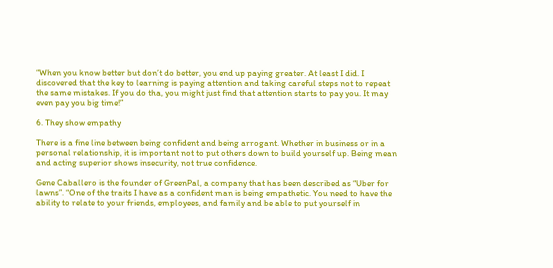“When you know better but don’t do better, you end up paying greater. At least I did. I discovered that the key to learning is paying attention and taking careful steps not to repeat the same mistakes. If you do tha, you might just find that attention starts to pay you. It may even pay you big time!”

6. They show empathy

There is a fine line between being confident and being arrogant. Whether in business or in a personal relationship, it is important not to put others down to build yourself up. Being mean and acting superior shows insecurity, not true confidence.

Gene Caballero is the founder of GreenPal, a company that has been described as “Uber for lawns”. “One of the traits I have as a confident man is being empathetic. You need to have the ability to relate to your friends, employees, and family and be able to put yourself in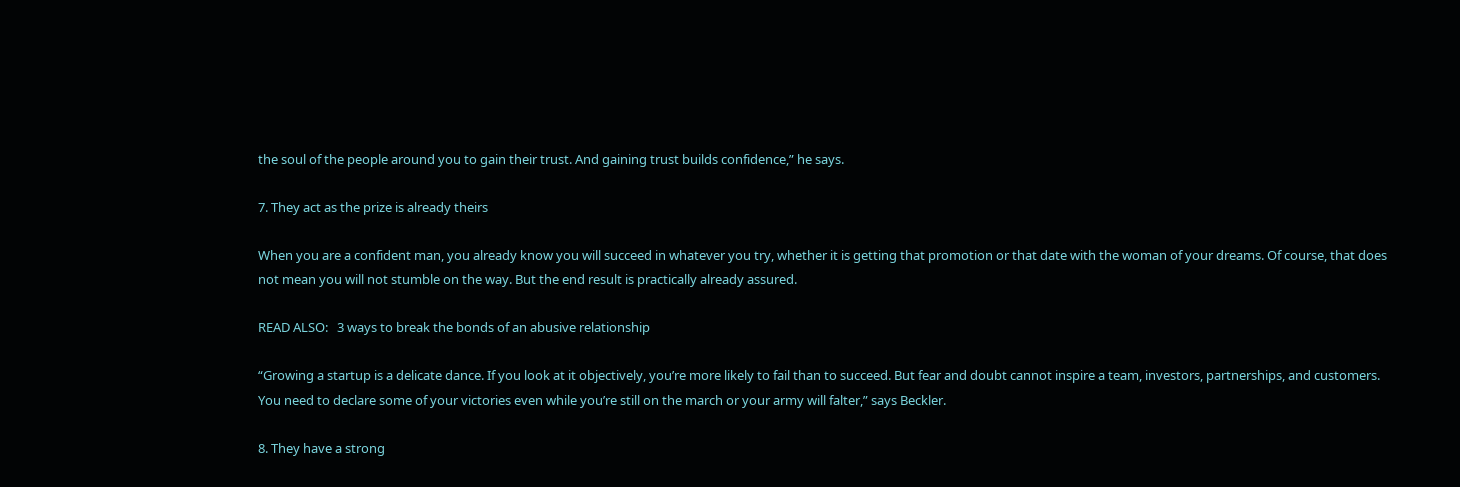the soul of the people around you to gain their trust. And gaining trust builds confidence,” he says.

7. They act as the prize is already theirs

When you are a confident man, you already know you will succeed in whatever you try, whether it is getting that promotion or that date with the woman of your dreams. Of course, that does not mean you will not stumble on the way. But the end result is practically already assured.

READ ALSO:   3 ways to break the bonds of an abusive relationship

“Growing a startup is a delicate dance. If you look at it objectively, you’re more likely to fail than to succeed. But fear and doubt cannot inspire a team, investors, partnerships, and customers. You need to declare some of your victories even while you’re still on the march or your army will falter,” says Beckler.

8. They have a strong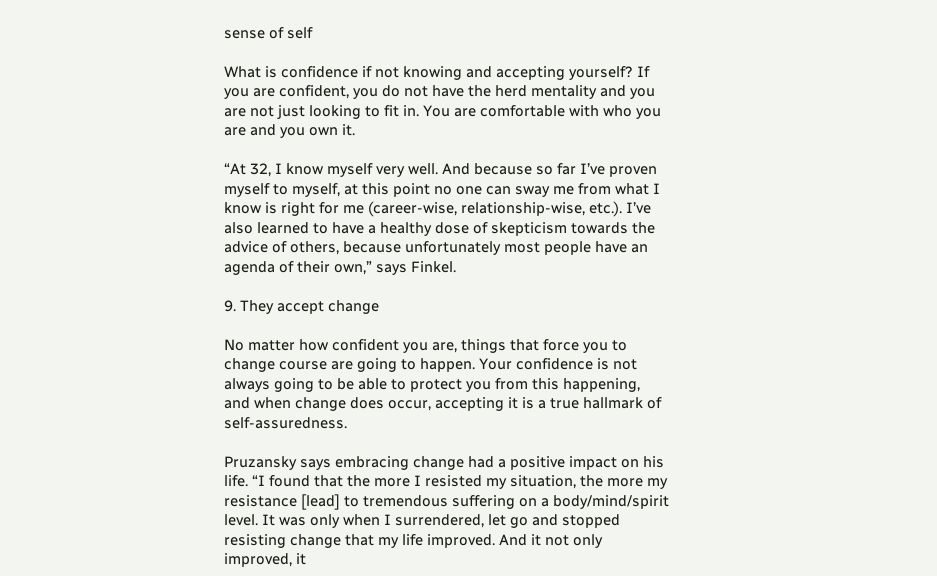sense of self

What is confidence if not knowing and accepting yourself? If you are confident, you do not have the herd mentality and you are not just looking to fit in. You are comfortable with who you are and you own it.

“At 32, I know myself very well. And because so far I’ve proven myself to myself, at this point no one can sway me from what I know is right for me (career-wise, relationship-wise, etc.). I’ve also learned to have a healthy dose of skepticism towards the advice of others, because unfortunately most people have an agenda of their own,” says Finkel.

9. They accept change

No matter how confident you are, things that force you to change course are going to happen. Your confidence is not always going to be able to protect you from this happening, and when change does occur, accepting it is a true hallmark of self-assuredness.

Pruzansky says embracing change had a positive impact on his life. “I found that the more I resisted my situation, the more my resistance [lead] to tremendous suffering on a body/mind/spirit level. It was only when I surrendered, let go and stopped resisting change that my life improved. And it not only improved, it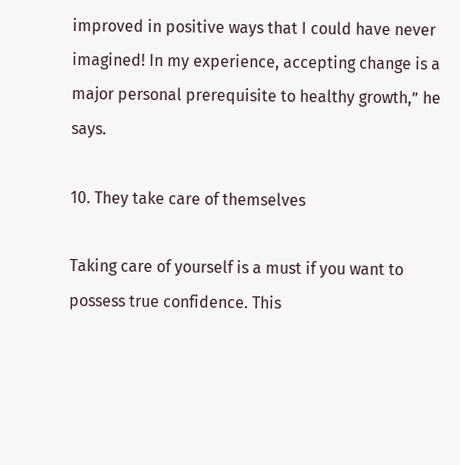improved in positive ways that I could have never imagined! In my experience, accepting change is a major personal prerequisite to healthy growth,” he says.

10. They take care of themselves

Taking care of yourself is a must if you want to possess true confidence. This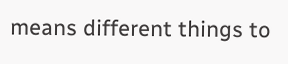means different things to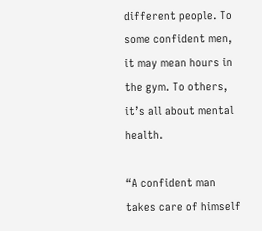different people. To some confident men, it may mean hours in the gym. To others, it’s all about mental health.

“A confident man takes care of himself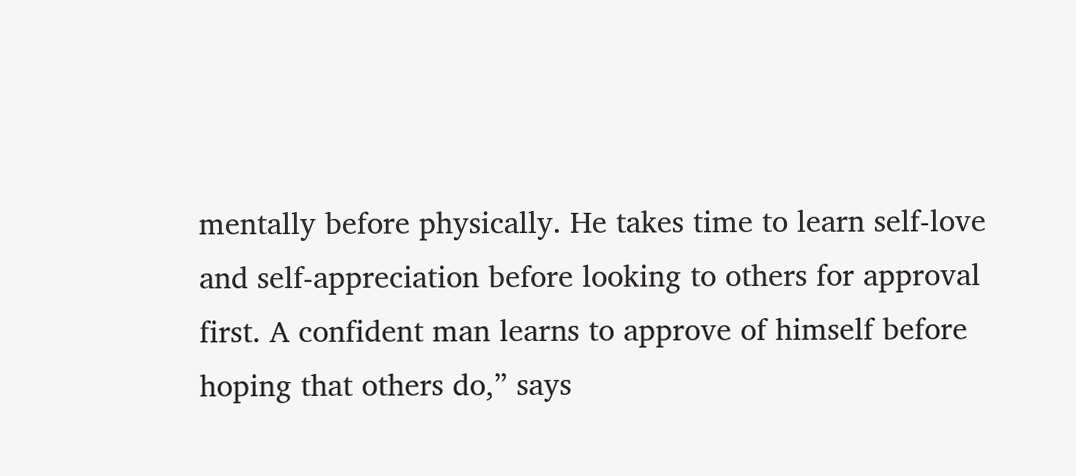mentally before physically. He takes time to learn self-love and self-appreciation before looking to others for approval first. A confident man learns to approve of himself before hoping that others do,” says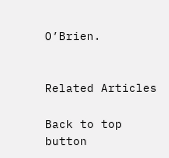O’Brien.


Related Articles

Back to top button